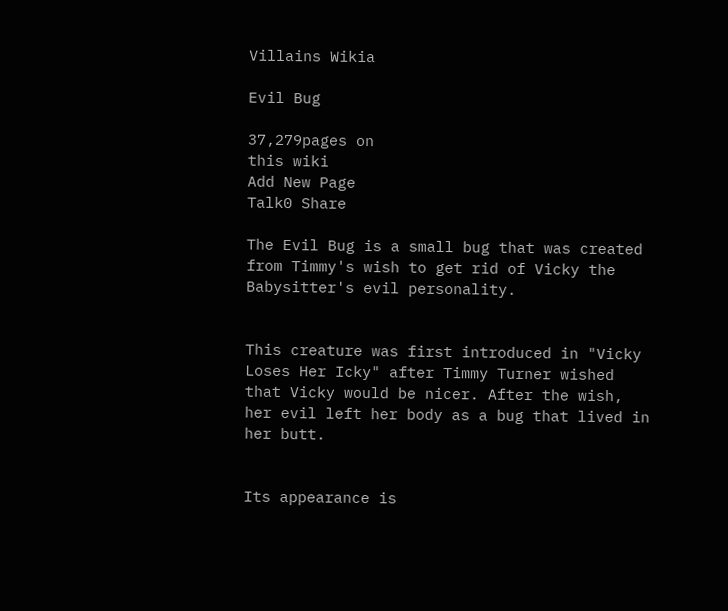Villains Wikia

Evil Bug

37,279pages on
this wiki
Add New Page
Talk0 Share

The Evil Bug is a small bug that was created from Timmy's wish to get rid of Vicky the Babysitter's evil personality.


This creature was first introduced in "Vicky Loses Her Icky" after Timmy Turner wished that Vicky would be nicer. After the wish, her evil left her body as a bug that lived in her butt.


Its appearance is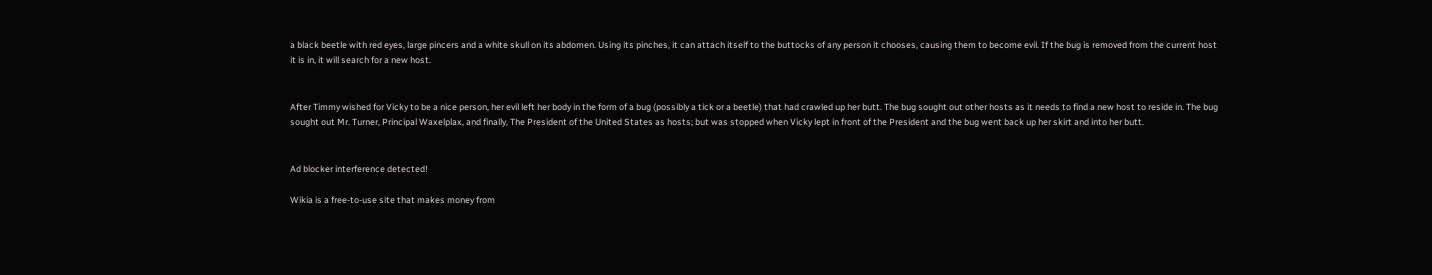a black beetle with red eyes, large pincers and a white skull on its abdomen. Using its pinches, it can attach itself to the buttocks of any person it chooses, causing them to become evil. If the bug is removed from the current host it is in, it will search for a new host.


After Timmy wished for Vicky to be a nice person, her evil left her body in the form of a bug (possibly a tick or a beetle) that had crawled up her butt. The bug sought out other hosts as it needs to find a new host to reside in. The bug sought out Mr. Turner, Principal Waxelplax, and finally, The President of the United States as hosts; but was stopped when Vicky lept in front of the President and the bug went back up her skirt and into her butt.


Ad blocker interference detected!

Wikia is a free-to-use site that makes money from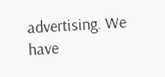advertising. We have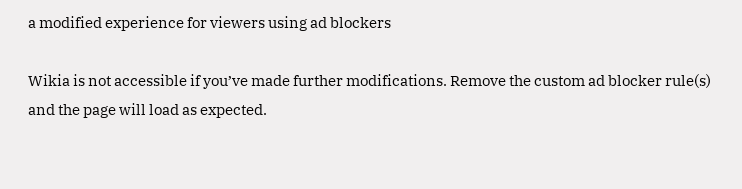a modified experience for viewers using ad blockers

Wikia is not accessible if you’ve made further modifications. Remove the custom ad blocker rule(s) and the page will load as expected.